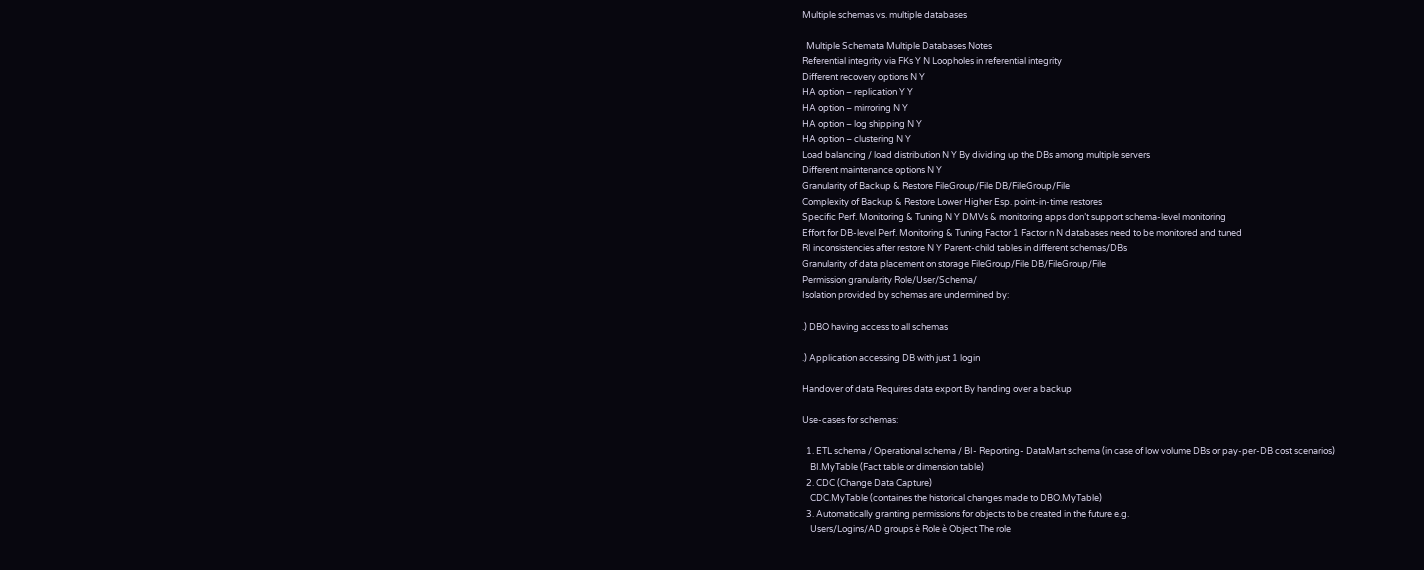Multiple schemas vs. multiple databases

  Multiple Schemata Multiple Databases Notes
Referential integrity via FKs Y N Loopholes in referential integrity
Different recovery options N Y
HA option – replication Y Y
HA option – mirroring N Y
HA option – log shipping N Y
HA option – clustering N Y
Load balancing / load distribution N Y By dividing up the DBs among multiple servers
Different maintenance options N Y
Granularity of Backup & Restore FileGroup/File DB/FileGroup/File
Complexity of Backup & Restore Lower Higher Esp. point-in-time restores
Specific Perf. Monitoring & Tuning N Y DMVs & monitoring apps don’t support schema-level monitoring
Effort for DB-level Perf. Monitoring & Tuning Factor 1 Factor n N databases need to be monitored and tuned
RI inconsistencies after restore N Y Parent-child tables in different schemas/DBs
Granularity of data placement on storage FileGroup/File DB/FileGroup/File
Permission granularity Role/User/Schema/
Isolation provided by schemas are undermined by:

.) DBO having access to all schemas

.) Application accessing DB with just 1 login

Handover of data Requires data export By handing over a backup

Use-cases for schemas:

  1. ETL schema / Operational schema / BI- Reporting- DataMart schema (in case of low volume DBs or pay-per-DB cost scenarios)
    BI.MyTable (Fact table or dimension table)
  2. CDC (Change Data Capture)
    CDC.MyTable (containes the historical changes made to DBO.MyTable)
  3. Automatically granting permissions for objects to be created in the future e.g.
    Users/Logins/AD groups è Role è Object The role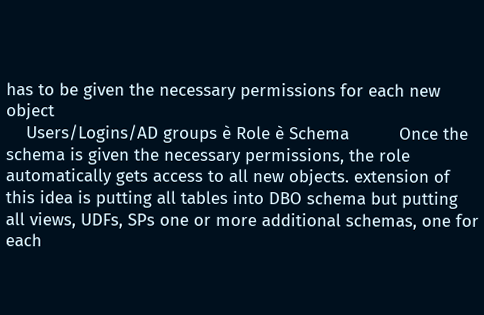has to be given the necessary permissions for each new object
    Users/Logins/AD groups è Role è Schema          Once the schema is given the necessary permissions, the role automatically gets access to all new objects. extension of this idea is putting all tables into DBO schema but putting all views, UDFs, SPs one or more additional schemas, one for each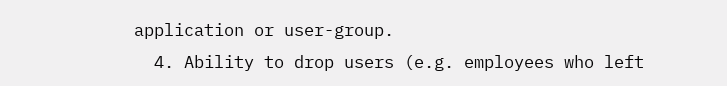application or user-group.
  4. Ability to drop users (e.g. employees who left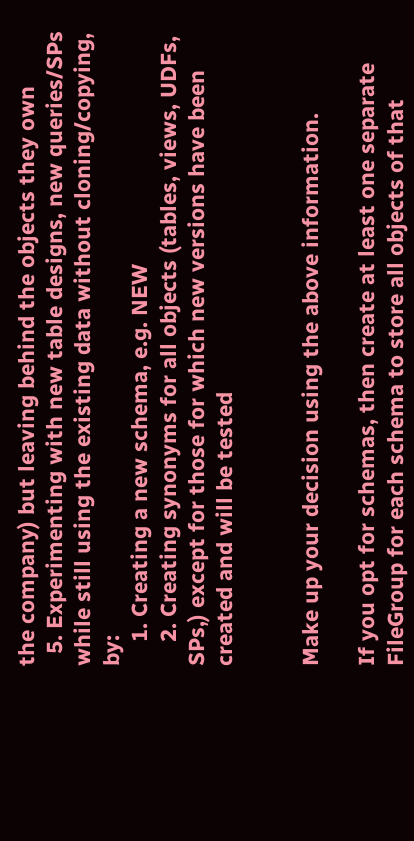the company) but leaving behind the objects they own
  5. Experimenting with new table designs, new queries/SPs while still using the existing data without cloning/copying, by:
    1. Creating a new schema, e.g. NEW
    2. Creating synonyms for all objects (tables, views, UDFs, SPs,) except for those for which new versions have been created and will be tested


Make up your decision using the above information.

If you opt for schemas, then create at least one separate FileGroup for each schema to store all objects of that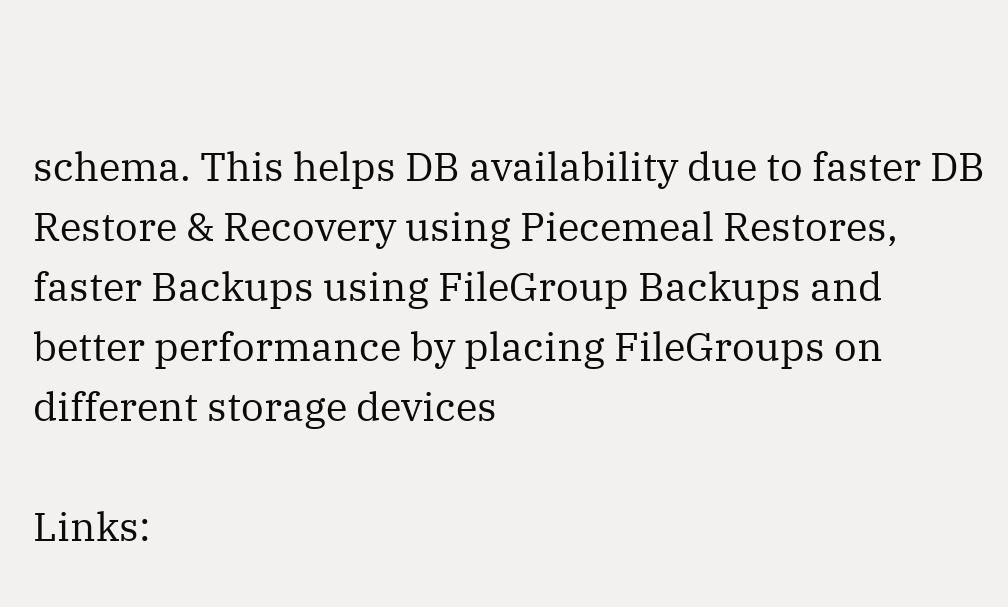schema. This helps DB availability due to faster DB Restore & Recovery using Piecemeal Restores, faster Backups using FileGroup Backups and better performance by placing FileGroups on different storage devices

Links: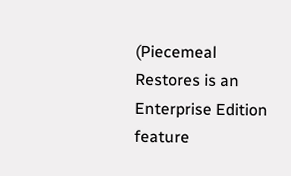(Piecemeal Restores is an Enterprise Edition feature